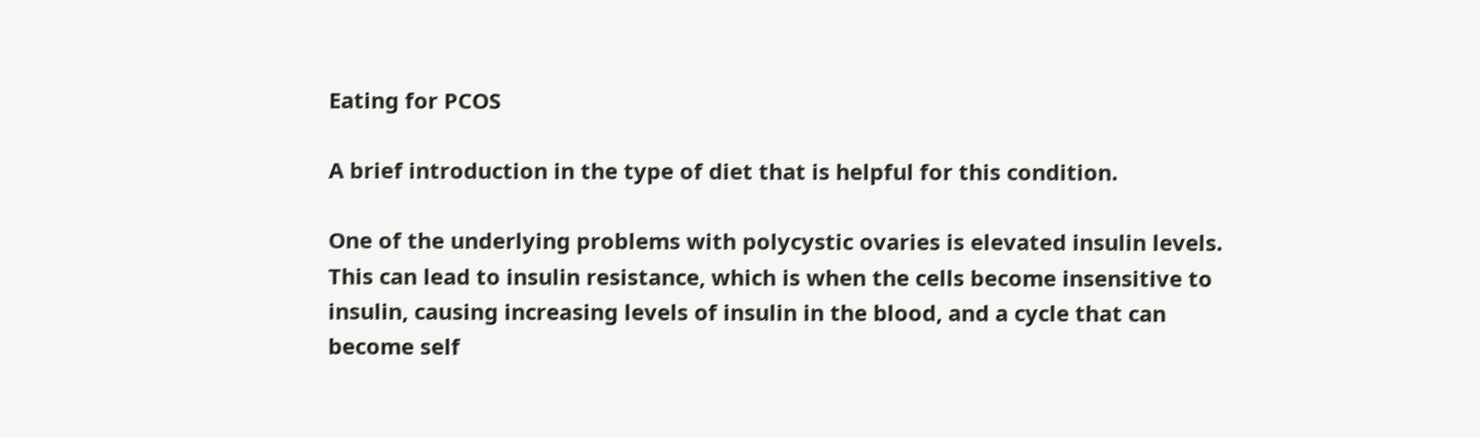Eating for PCOS

A brief introduction in the type of diet that is helpful for this condition.

One of the underlying problems with polycystic ovaries is elevated insulin levels. This can lead to insulin resistance, which is when the cells become insensitive to insulin, causing increasing levels of insulin in the blood, and a cycle that can become self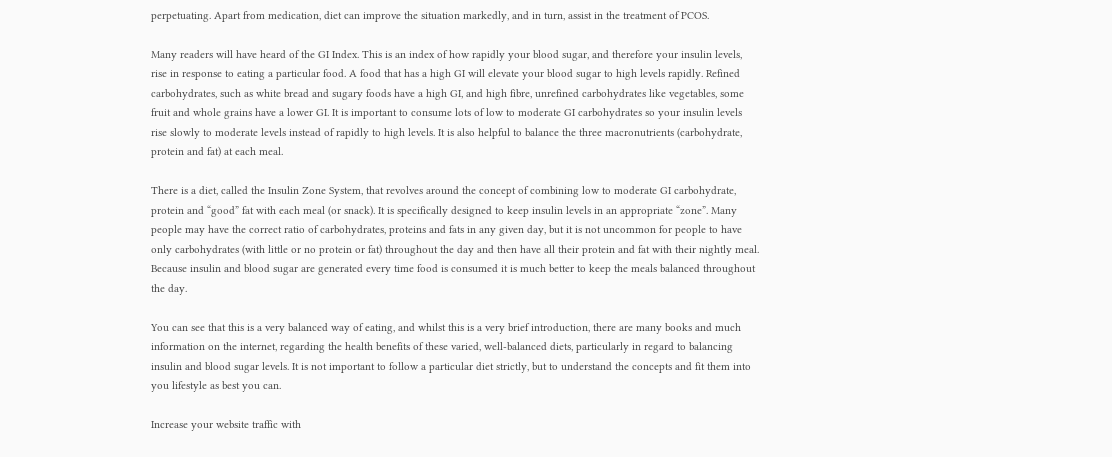perpetuating. Apart from medication, diet can improve the situation markedly, and in turn, assist in the treatment of PCOS.

Many readers will have heard of the GI Index. This is an index of how rapidly your blood sugar, and therefore your insulin levels, rise in response to eating a particular food. A food that has a high GI will elevate your blood sugar to high levels rapidly. Refined carbohydrates, such as white bread and sugary foods have a high GI, and high fibre, unrefined carbohydrates like vegetables, some fruit and whole grains have a lower GI. It is important to consume lots of low to moderate GI carbohydrates so your insulin levels rise slowly to moderate levels instead of rapidly to high levels. It is also helpful to balance the three macronutrients (carbohydrate, protein and fat) at each meal.

There is a diet, called the Insulin Zone System, that revolves around the concept of combining low to moderate GI carbohydrate, protein and “good” fat with each meal (or snack). It is specifically designed to keep insulin levels in an appropriate “zone”. Many people may have the correct ratio of carbohydrates, proteins and fats in any given day, but it is not uncommon for people to have only carbohydrates (with little or no protein or fat) throughout the day and then have all their protein and fat with their nightly meal. Because insulin and blood sugar are generated every time food is consumed it is much better to keep the meals balanced throughout the day.

You can see that this is a very balanced way of eating, and whilst this is a very brief introduction, there are many books and much information on the internet, regarding the health benefits of these varied, well-balanced diets, particularly in regard to balancing insulin and blood sugar levels. It is not important to follow a particular diet strictly, but to understand the concepts and fit them into you lifestyle as best you can.

Increase your website traffic with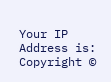Your IP Address is:
Copyright ©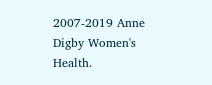2007-2019 Anne Digby Women's Health.